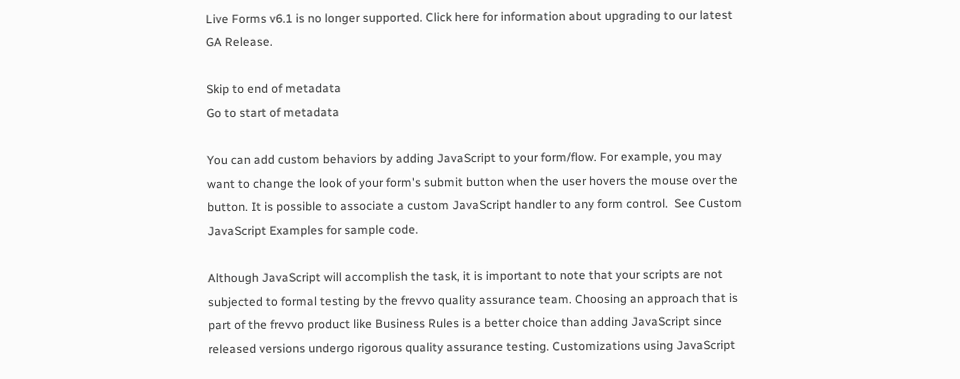Live Forms v6.1 is no longer supported. Click here for information about upgrading to our latest GA Release.

Skip to end of metadata
Go to start of metadata

You can add custom behaviors by adding JavaScript to your form/flow. For example, you may want to change the look of your form's submit button when the user hovers the mouse over the button. It is possible to associate a custom JavaScript handler to any form control.  See Custom JavaScript Examples for sample code.

Although JavaScript will accomplish the task, it is important to note that your scripts are not subjected to formal testing by the frevvo quality assurance team. Choosing an approach that is part of the frevvo product like Business Rules is a better choice than adding JavaScript since released versions undergo rigorous quality assurance testing. Customizations using JavaScript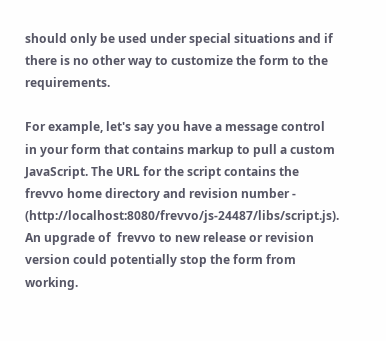should only be used under special situations and if there is no other way to customize the form to the requirements.

For example, let's say you have a message control in your form that contains markup to pull a custom JavaScript. The URL for the script contains the frevvo home directory and revision number - (http://localhost:8080/frevvo/js-24487/libs/script.js).  An upgrade of  frevvo to new release or revision version could potentially stop the form from working.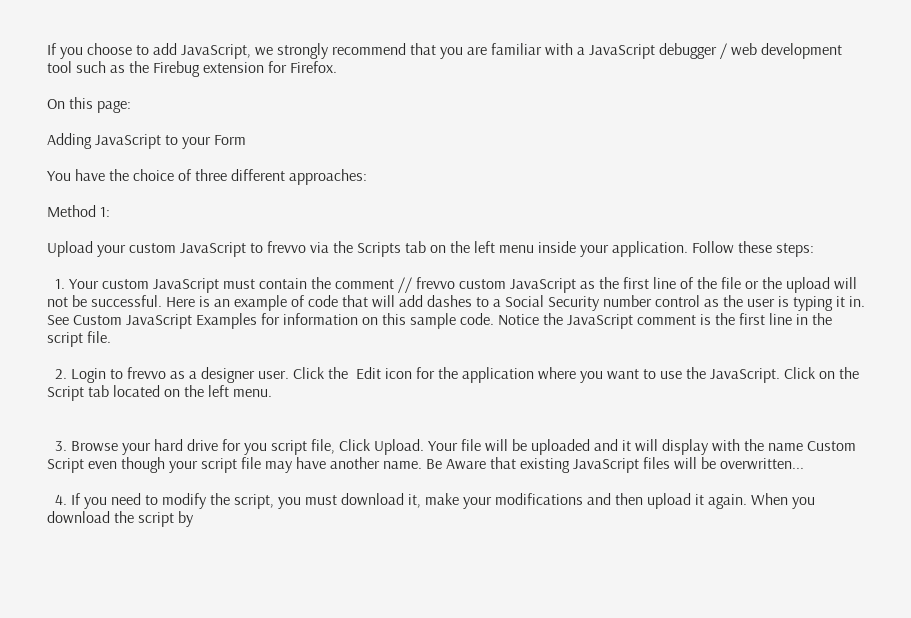If you choose to add JavaScript, we strongly recommend that you are familiar with a JavaScript debugger / web development tool such as the Firebug extension for Firefox.

On this page:

Adding JavaScript to your Form

You have the choice of three different approaches:

Method 1:

Upload your custom JavaScript to frevvo via the Scripts tab on the left menu inside your application. Follow these steps:

  1. Your custom JavaScript must contain the comment // frevvo custom JavaScript as the first line of the file or the upload will not be successful. Here is an example of code that will add dashes to a Social Security number control as the user is typing it in. See Custom JavaScript Examples for information on this sample code. Notice the JavaScript comment is the first line in the script file.

  2. Login to frevvo as a designer user. Click the  Edit icon for the application where you want to use the JavaScript. Click on the Script tab located on the left menu.


  3. Browse your hard drive for you script file, Click Upload. Your file will be uploaded and it will display with the name Custom Script even though your script file may have another name. Be Aware that existing JavaScript files will be overwritten...

  4. If you need to modify the script, you must download it, make your modifications and then upload it again. When you download the script by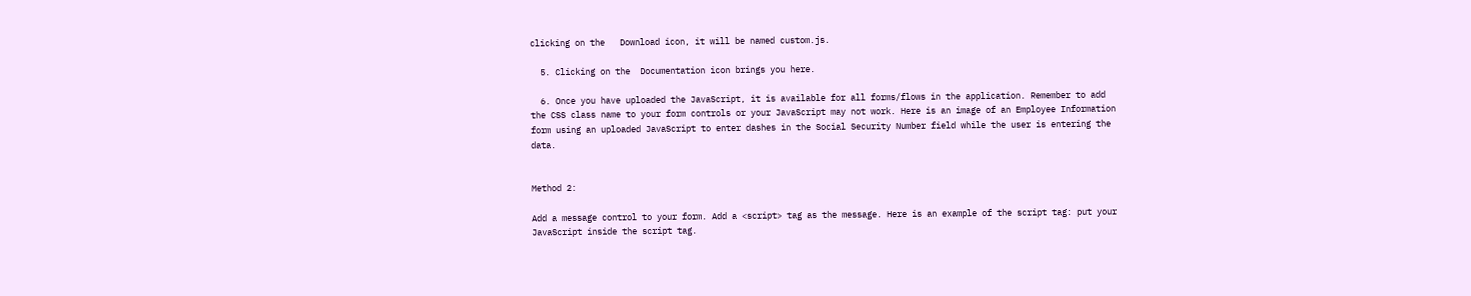clicking on the   Download icon, it will be named custom.js.

  5. Clicking on the  Documentation icon brings you here.

  6. Once you have uploaded the JavaScript, it is available for all forms/flows in the application. Remember to add the CSS class name to your form controls or your JavaScript may not work. Here is an image of an Employee Information form using an uploaded JavaScript to enter dashes in the Social Security Number field while the user is entering the data.


Method 2:

Add a message control to your form. Add a <script> tag as the message. Here is an example of the script tag: put your JavaScript inside the script tag.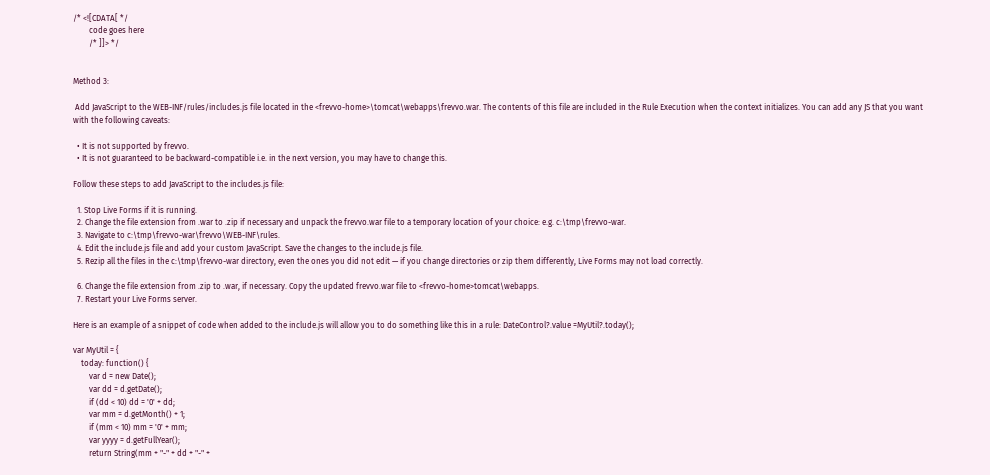/* <![CDATA[ */
        code goes here
        /* ]]> */


Method 3:

 Add JavaScript to the WEB-INF/rules/includes.js file located in the <frevvo-home>\tomcat\webapps\frevvo.war. The contents of this file are included in the Rule Execution when the context initializes. You can add any JS that you want with the following caveats:

  • It is not supported by frevvo.
  • It is not guaranteed to be backward-compatible i.e. in the next version, you may have to change this.

Follow these steps to add JavaScript to the includes.js file:

  1. Stop Live Forms if it is running.
  2. Change the file extension from .war to .zip if necessary and unpack the frevvo.war file to a temporary location of your choice: e.g. c:\tmp\frevvo-war.
  3. Navigate to c:\tmp\frevvo-war\frevvo\WEB-INF\rules.
  4. Edit the include.js file and add your custom JavaScript. Save the changes to the include.js file.
  5. Rezip all the files in the c:\tmp\frevvo-war directory, even the ones you did not edit — if you change directories or zip them differently, Live Forms may not load correctly.

  6. Change the file extension from .zip to .war, if necessary. Copy the updated frevvo.war file to <frevvo-home>tomcat\webapps.
  7. Restart your Live Forms server.

Here is an example of a snippet of code when added to the include.js will allow you to do something like this in a rule: DateControl?.value =MyUtil?.today();

var MyUtil = {
    today: function() {
        var d = new Date();
        var dd = d.getDate();
        if (dd < 10) dd = '0' + dd;
        var mm = d.getMonth() + 1;
        if (mm < 10) mm = '0' + mm;
        var yyyy = d.getFullYear();
        return String(mm + "-" + dd + "-" +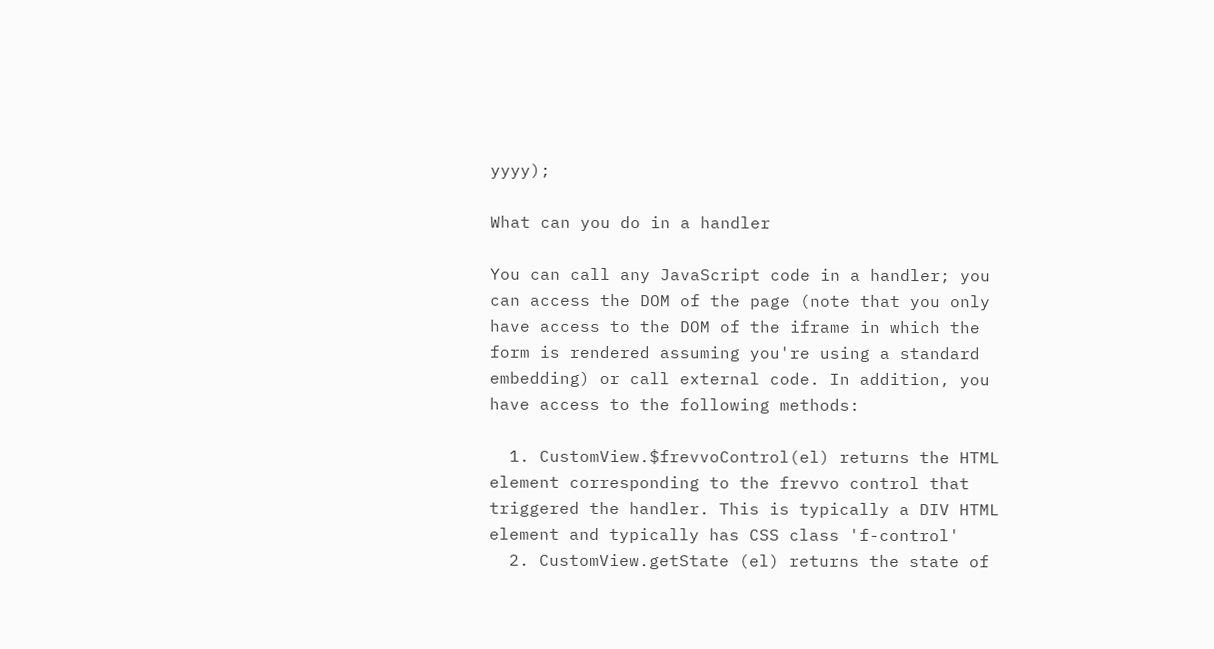yyyy);

What can you do in a handler

You can call any JavaScript code in a handler; you can access the DOM of the page (note that you only have access to the DOM of the iframe in which the form is rendered assuming you're using a standard embedding) or call external code. In addition, you have access to the following methods:

  1. CustomView.$frevvoControl(el) returns the HTML element corresponding to the frevvo control that triggered the handler. This is typically a DIV HTML element and typically has CSS class 'f-control'
  2. CustomView.getState (el) returns the state of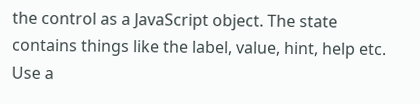the control as a JavaScript object. The state contains things like the label, value, hint, help etc. Use a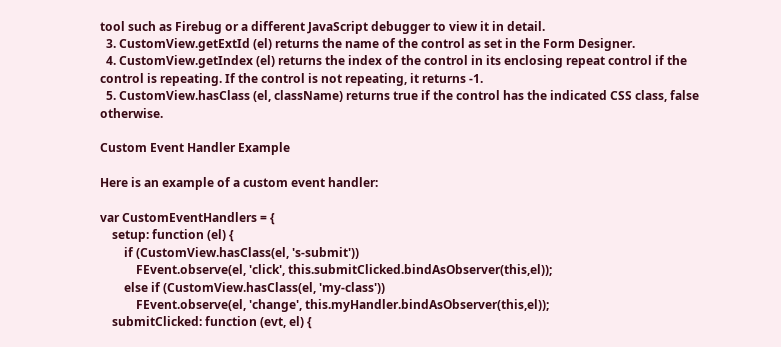tool such as Firebug or a different JavaScript debugger to view it in detail.
  3. CustomView.getExtId (el) returns the name of the control as set in the Form Designer.
  4. CustomView.getIndex (el) returns the index of the control in its enclosing repeat control if the control is repeating. If the control is not repeating, it returns -1.
  5. CustomView.hasClass (el, className) returns true if the control has the indicated CSS class, false otherwise.

Custom Event Handler Example

Here is an example of a custom event handler:

var CustomEventHandlers = {
    setup: function (el) {
        if (CustomView.hasClass(el, 's-submit'))
            FEvent.observe(el, 'click', this.submitClicked.bindAsObserver(this,el));
        else if (CustomView.hasClass(el, 'my-class'))
            FEvent.observe(el, 'change', this.myHandler.bindAsObserver(this,el));
    submitClicked: function (evt, el) {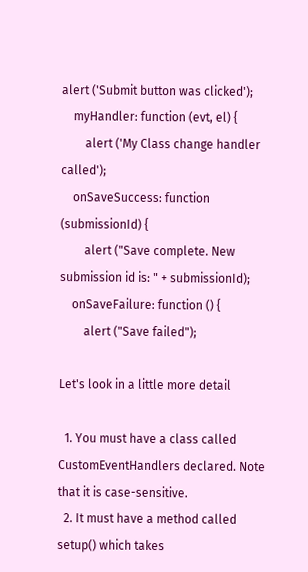alert ('Submit button was clicked');
    myHandler: function (evt, el) {
        alert ('My Class change handler called');
    onSaveSuccess: function (submissionId) {
        alert ("Save complete. New submission id is: " + submissionId);
    onSaveFailure: function () {
        alert ("Save failed");

Let's look in a little more detail

  1. You must have a class called CustomEventHandlers declared. Note that it is case-sensitive.
  2. It must have a method called setup() which takes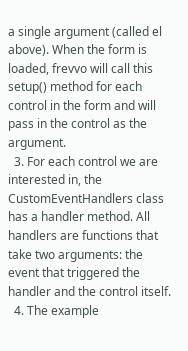a single argument (called el above). When the form is loaded, frevvo will call this setup() method for each control in the form and will pass in the control as the argument.
  3. For each control we are interested in, the CustomEventHandlers class has a handler method. All handlers are functions that take two arguments: the event that triggered the handler and the control itself.
  4. The example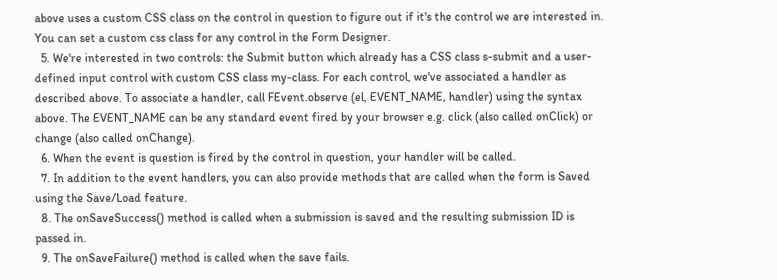above uses a custom CSS class on the control in question to figure out if it's the control we are interested in. You can set a custom css class for any control in the Form Designer.
  5. We're interested in two controls: the Submit button which already has a CSS class s-submit and a user-defined input control with custom CSS class my-class. For each control, we've associated a handler as described above. To associate a handler, call FEvent.observe (el, EVENT_NAME, handler) using the syntax above. The EVENT_NAME can be any standard event fired by your browser e.g. click (also called onClick) or change (also called onChange).
  6. When the event is question is fired by the control in question, your handler will be called.
  7. In addition to the event handlers, you can also provide methods that are called when the form is Saved using the Save/Load feature.
  8. The onSaveSuccess() method is called when a submission is saved and the resulting submission ID is passed in.
  9. The onSaveFailure() method is called when the save fails.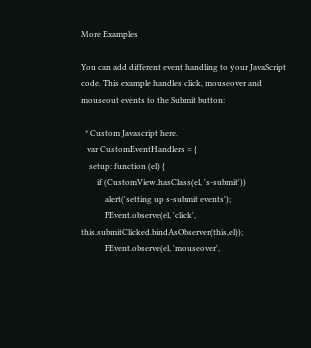More Examples

You can add different event handling to your JavaScript code. This example handles click, mouseover and mouseout events to the Submit button:

  * Custom Javascript here.
   var CustomEventHandlers = {
    setup: function (el) {
        if (CustomView.hasClass(el, 's-submit'))
            alert('setting up s-submit events');
            FEvent.observe(el, 'click', this.submitClicked.bindAsObserver(this,el));
            FEvent.observe(el, 'mouseover',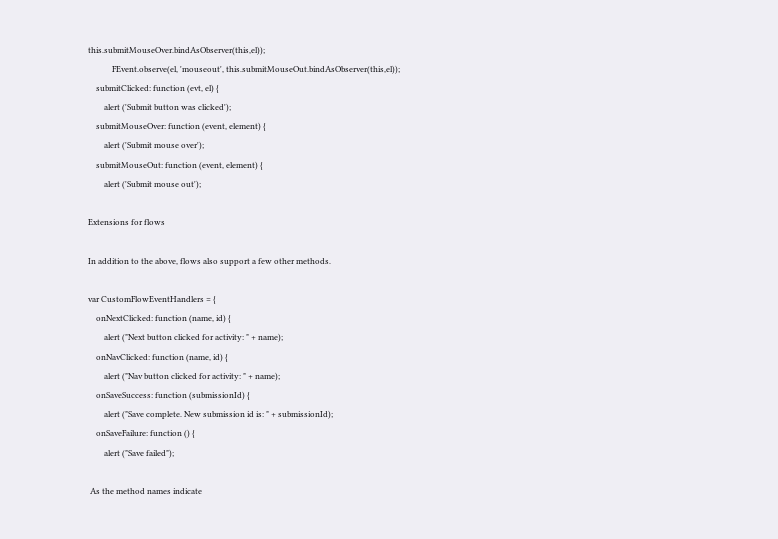this.submitMouseOver.bindAsObserver(this,el));
            FEvent.observe(el, 'mouseout', this.submitMouseOut.bindAsObserver(this,el));
    submitClicked: function (evt, el) {
        alert ('Submit button was clicked');
    submitMouseOver: function (event, element) {
        alert ('Submit mouse over');
    submitMouseOut: function (event, element) {
        alert ('Submit mouse out');

Extensions for flows

In addition to the above, flows also support a few other methods.

var CustomFlowEventHandlers = {
    onNextClicked: function (name, id) {
        alert ("Next button clicked for activity: " + name);
    onNavClicked: function (name, id) {
        alert ("Nav button clicked for activity: " + name);
    onSaveSuccess: function (submissionId) {
        alert ("Save complete. New submission id is: " + submissionId);
    onSaveFailure: function () {
        alert ("Save failed");

 As the method names indicate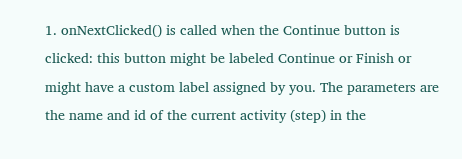1. onNextClicked() is called when the Continue button is clicked: this button might be labeled Continue or Finish or might have a custom label assigned by you. The parameters are the name and id of the current activity (step) in the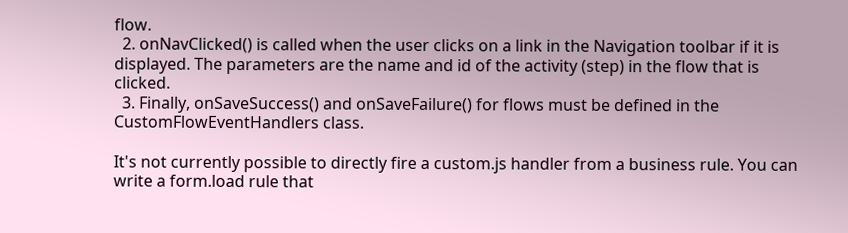flow.
  2. onNavClicked() is called when the user clicks on a link in the Navigation toolbar if it is displayed. The parameters are the name and id of the activity (step) in the flow that is clicked.
  3. Finally, onSaveSuccess() and onSaveFailure() for flows must be defined in the CustomFlowEventHandlers class.

It's not currently possible to directly fire a custom.js handler from a business rule. You can write a form.load rule that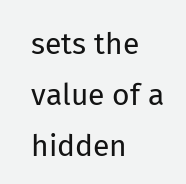sets the value of a hidden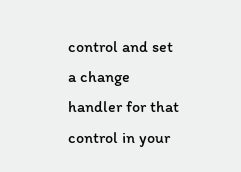control and set a change handler for that control in your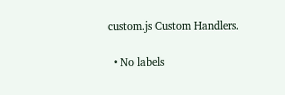custom.js Custom Handlers.

  • No labels